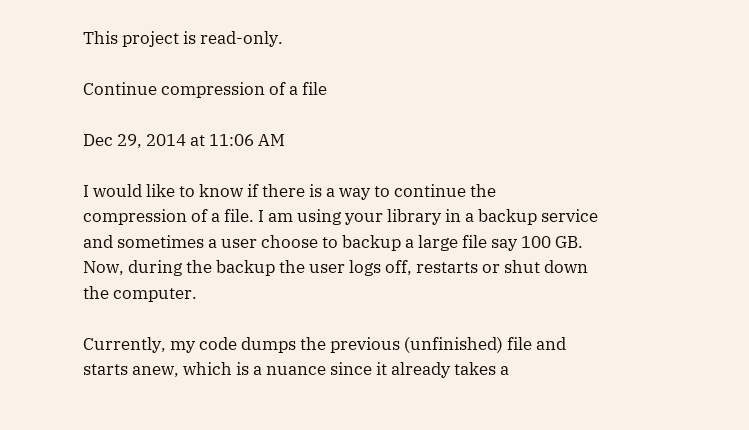This project is read-only.

Continue compression of a file

Dec 29, 2014 at 11:06 AM

I would like to know if there is a way to continue the compression of a file. I am using your library in a backup service and sometimes a user choose to backup a large file say 100 GB. Now, during the backup the user logs off, restarts or shut down the computer.

Currently, my code dumps the previous (unfinished) file and starts anew, which is a nuance since it already takes a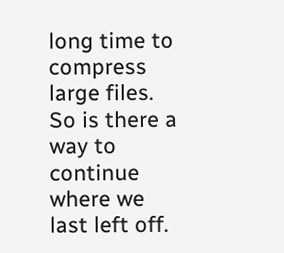long time to compress large files. So is there a way to continue where we last left off.